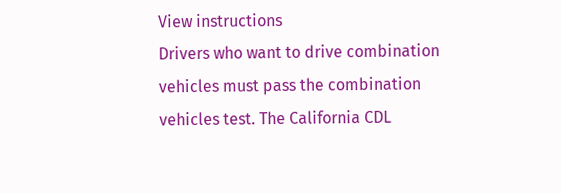View instructions
Drivers who want to drive combination vehicles must pass the combination vehicles test. The California CDL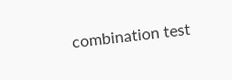combination test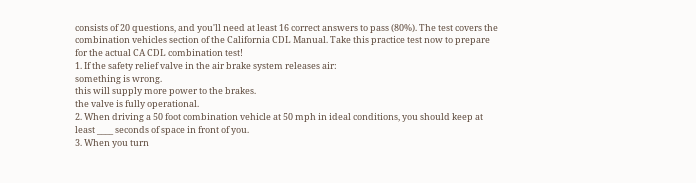consists of 20 questions, and you'll need at least 16 correct answers to pass (80%). The test covers the combination vehicles section of the California CDL Manual. Take this practice test now to prepare for the actual CA CDL combination test!
1. If the safety relief valve in the air brake system releases air:
something is wrong.
this will supply more power to the brakes.
the valve is fully operational.
2. When driving a 50 foot combination vehicle at 50 mph in ideal conditions, you should keep at least ____ seconds of space in front of you.
3. When you turn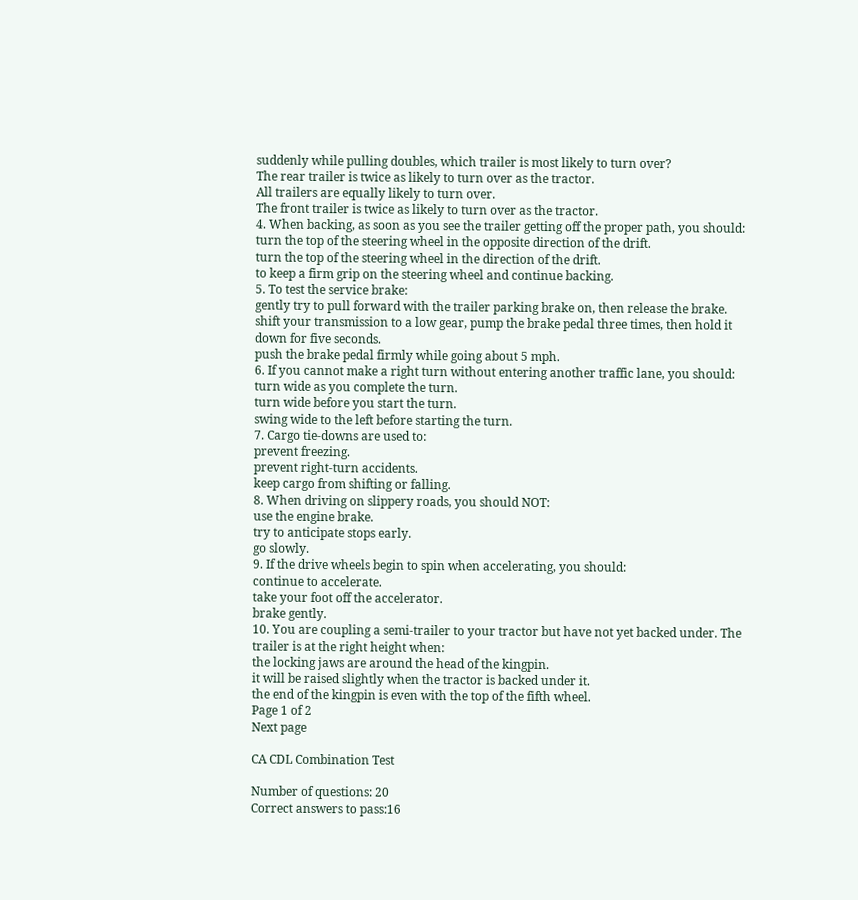suddenly while pulling doubles, which trailer is most likely to turn over?
The rear trailer is twice as likely to turn over as the tractor.
All trailers are equally likely to turn over.
The front trailer is twice as likely to turn over as the tractor.
4. When backing, as soon as you see the trailer getting off the proper path, you should:
turn the top of the steering wheel in the opposite direction of the drift.
turn the top of the steering wheel in the direction of the drift.
to keep a firm grip on the steering wheel and continue backing.
5. To test the service brake:
gently try to pull forward with the trailer parking brake on, then release the brake.
shift your transmission to a low gear, pump the brake pedal three times, then hold it down for five seconds.
push the brake pedal firmly while going about 5 mph.
6. If you cannot make a right turn without entering another traffic lane, you should:
turn wide as you complete the turn.
turn wide before you start the turn.
swing wide to the left before starting the turn.
7. Cargo tie-downs are used to:
prevent freezing.
prevent right-turn accidents.
keep cargo from shifting or falling.
8. When driving on slippery roads, you should NOT:
use the engine brake.
try to anticipate stops early.
go slowly.
9. If the drive wheels begin to spin when accelerating, you should:
continue to accelerate.
take your foot off the accelerator.
brake gently.
10. You are coupling a semi-trailer to your tractor but have not yet backed under. The trailer is at the right height when:
the locking jaws are around the head of the kingpin.
it will be raised slightly when the tractor is backed under it.
the end of the kingpin is even with the top of the fifth wheel.
Page 1 of 2
Next page

CA CDL Combination Test

Number of questions: 20
Correct answers to pass:16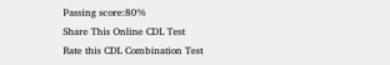Passing score:80%
Share This Online CDL Test
Rate this CDL Combination Test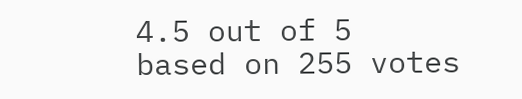4.5 out of 5
based on 255 votes